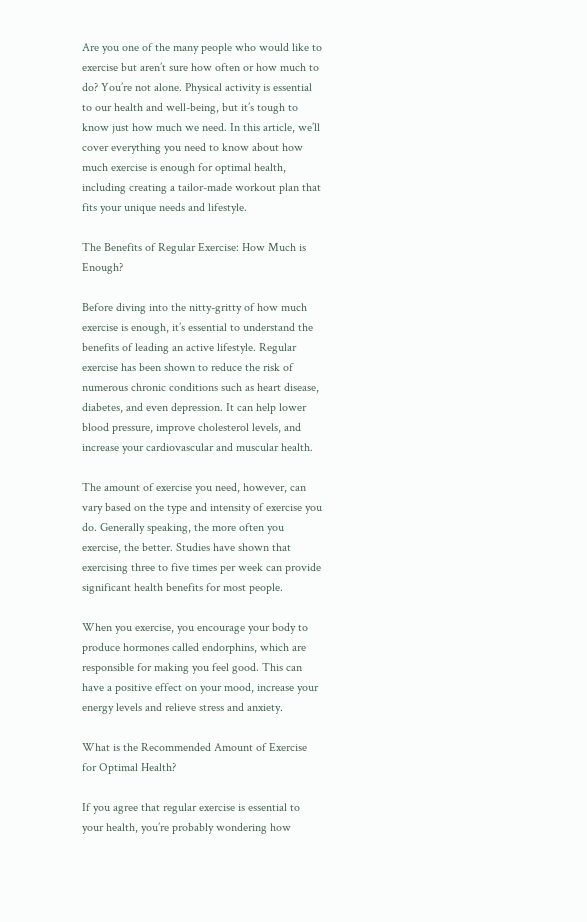Are you one of the many people who would like to exercise but aren’t sure how often or how much to do? You’re not alone. Physical activity is essential to our health and well-being, but it’s tough to know just how much we need. In this article, we’ll cover everything you need to know about how much exercise is enough for optimal health, including creating a tailor-made workout plan that fits your unique needs and lifestyle.

The Benefits of Regular Exercise: How Much is Enough?

Before diving into the nitty-gritty of how much exercise is enough, it’s essential to understand the benefits of leading an active lifestyle. Regular exercise has been shown to reduce the risk of numerous chronic conditions such as heart disease, diabetes, and even depression. It can help lower blood pressure, improve cholesterol levels, and increase your cardiovascular and muscular health.

The amount of exercise you need, however, can vary based on the type and intensity of exercise you do. Generally speaking, the more often you exercise, the better. Studies have shown that exercising three to five times per week can provide significant health benefits for most people.

When you exercise, you encourage your body to produce hormones called endorphins, which are responsible for making you feel good. This can have a positive effect on your mood, increase your energy levels and relieve stress and anxiety.

What is the Recommended Amount of Exercise for Optimal Health?

If you agree that regular exercise is essential to your health, you’re probably wondering how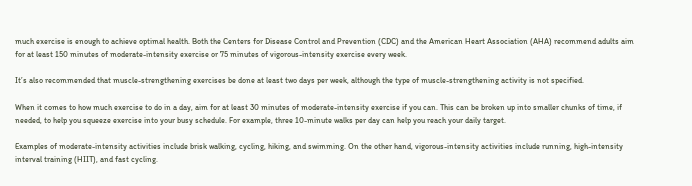much exercise is enough to achieve optimal health. Both the Centers for Disease Control and Prevention (CDC) and the American Heart Association (AHA) recommend adults aim for at least 150 minutes of moderate-intensity exercise or 75 minutes of vigorous-intensity exercise every week.

It’s also recommended that muscle-strengthening exercises be done at least two days per week, although the type of muscle-strengthening activity is not specified.

When it comes to how much exercise to do in a day, aim for at least 30 minutes of moderate-intensity exercise if you can. This can be broken up into smaller chunks of time, if needed, to help you squeeze exercise into your busy schedule. For example, three 10-minute walks per day can help you reach your daily target.

Examples of moderate-intensity activities include brisk walking, cycling, hiking, and swimming. On the other hand, vigorous-intensity activities include running, high-intensity interval training (HIIT), and fast cycling.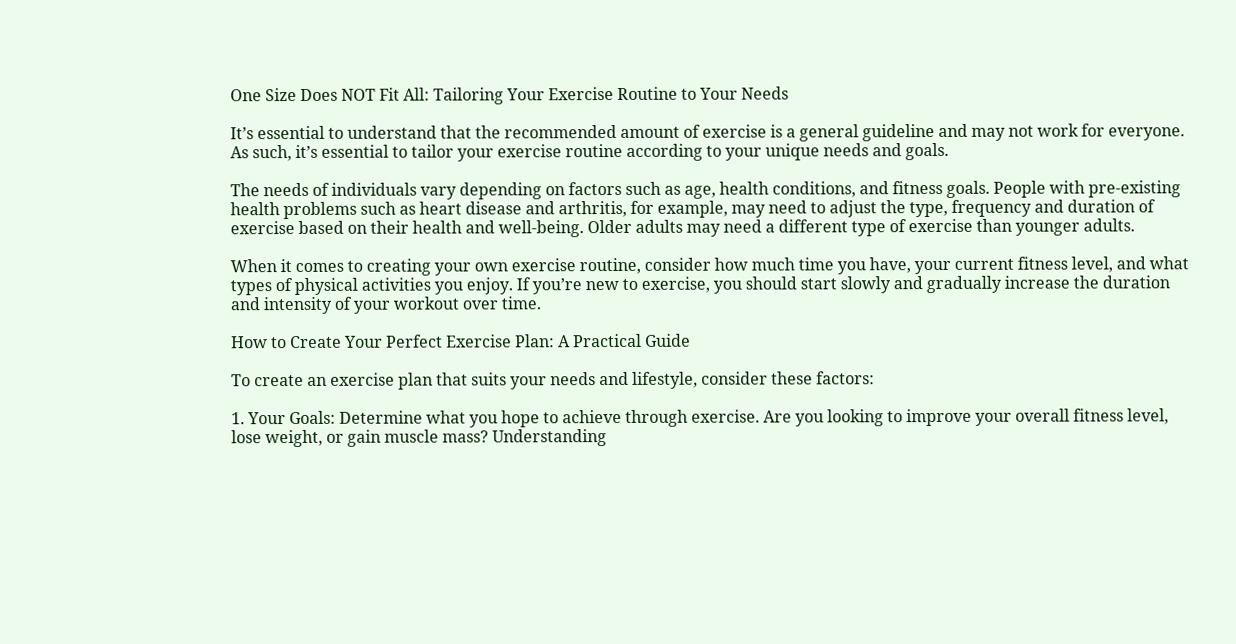One Size Does NOT Fit All: Tailoring Your Exercise Routine to Your Needs

It’s essential to understand that the recommended amount of exercise is a general guideline and may not work for everyone. As such, it’s essential to tailor your exercise routine according to your unique needs and goals.

The needs of individuals vary depending on factors such as age, health conditions, and fitness goals. People with pre-existing health problems such as heart disease and arthritis, for example, may need to adjust the type, frequency and duration of exercise based on their health and well-being. Older adults may need a different type of exercise than younger adults.

When it comes to creating your own exercise routine, consider how much time you have, your current fitness level, and what types of physical activities you enjoy. If you’re new to exercise, you should start slowly and gradually increase the duration and intensity of your workout over time.

How to Create Your Perfect Exercise Plan: A Practical Guide

To create an exercise plan that suits your needs and lifestyle, consider these factors:

1. Your Goals: Determine what you hope to achieve through exercise. Are you looking to improve your overall fitness level, lose weight, or gain muscle mass? Understanding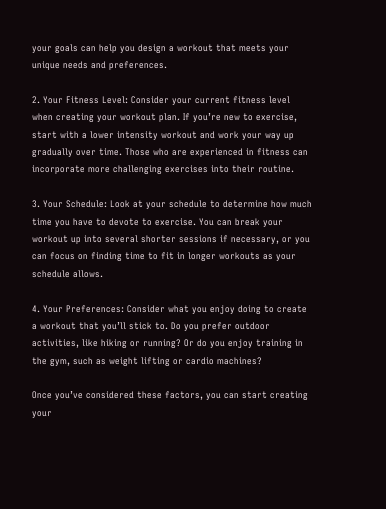your goals can help you design a workout that meets your unique needs and preferences.

2. Your Fitness Level: Consider your current fitness level when creating your workout plan. If you’re new to exercise, start with a lower intensity workout and work your way up gradually over time. Those who are experienced in fitness can incorporate more challenging exercises into their routine.

3. Your Schedule: Look at your schedule to determine how much time you have to devote to exercise. You can break your workout up into several shorter sessions if necessary, or you can focus on finding time to fit in longer workouts as your schedule allows.

4. Your Preferences: Consider what you enjoy doing to create a workout that you’ll stick to. Do you prefer outdoor activities, like hiking or running? Or do you enjoy training in the gym, such as weight lifting or cardio machines?

Once you’ve considered these factors, you can start creating your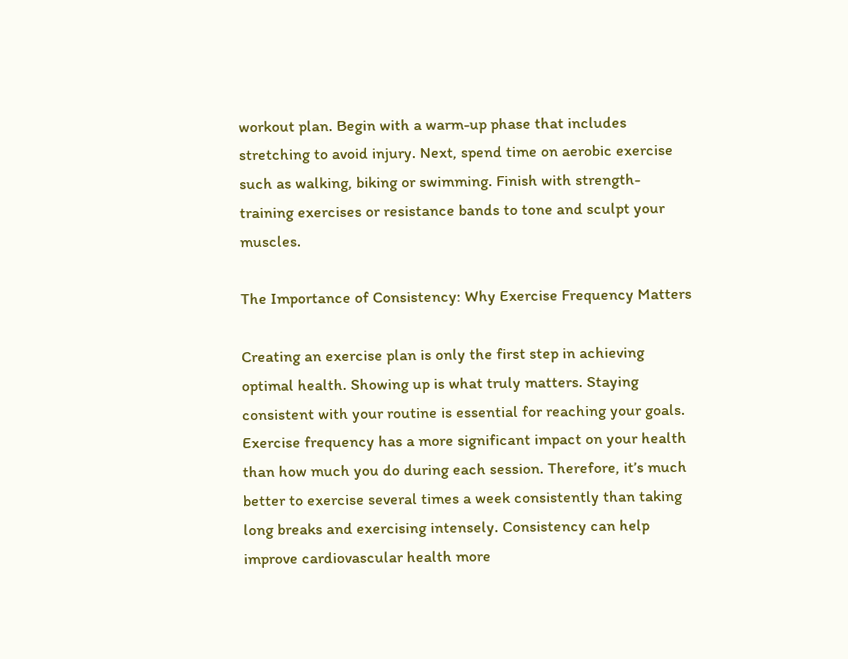workout plan. Begin with a warm-up phase that includes stretching to avoid injury. Next, spend time on aerobic exercise such as walking, biking or swimming. Finish with strength-training exercises or resistance bands to tone and sculpt your muscles.

The Importance of Consistency: Why Exercise Frequency Matters

Creating an exercise plan is only the first step in achieving optimal health. Showing up is what truly matters. Staying consistent with your routine is essential for reaching your goals. Exercise frequency has a more significant impact on your health than how much you do during each session. Therefore, it’s much better to exercise several times a week consistently than taking long breaks and exercising intensely. Consistency can help improve cardiovascular health more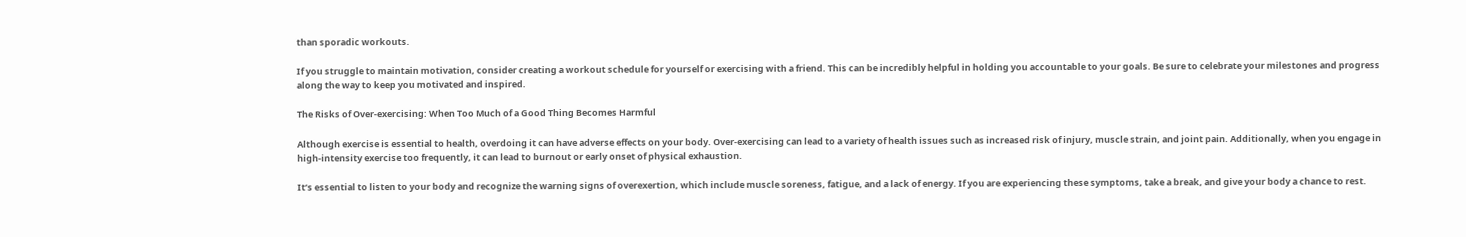than sporadic workouts.

If you struggle to maintain motivation, consider creating a workout schedule for yourself or exercising with a friend. This can be incredibly helpful in holding you accountable to your goals. Be sure to celebrate your milestones and progress along the way to keep you motivated and inspired.

The Risks of Over-exercising: When Too Much of a Good Thing Becomes Harmful

Although exercise is essential to health, overdoing it can have adverse effects on your body. Over-exercising can lead to a variety of health issues such as increased risk of injury, muscle strain, and joint pain. Additionally, when you engage in high-intensity exercise too frequently, it can lead to burnout or early onset of physical exhaustion.

It’s essential to listen to your body and recognize the warning signs of overexertion, which include muscle soreness, fatigue, and a lack of energy. If you are experiencing these symptoms, take a break, and give your body a chance to rest.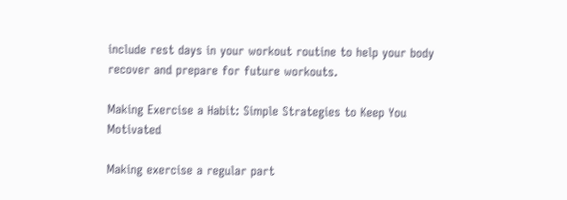include rest days in your workout routine to help your body recover and prepare for future workouts.

Making Exercise a Habit: Simple Strategies to Keep You Motivated

Making exercise a regular part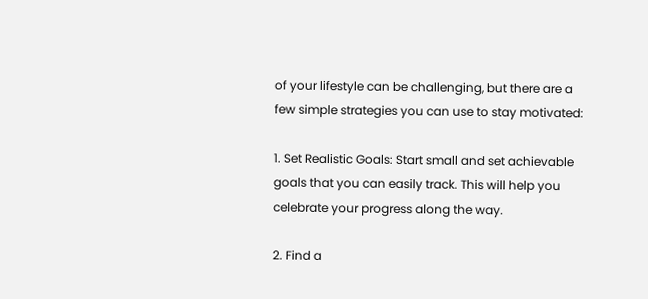of your lifestyle can be challenging, but there are a few simple strategies you can use to stay motivated:

1. Set Realistic Goals: Start small and set achievable goals that you can easily track. This will help you celebrate your progress along the way.

2. Find a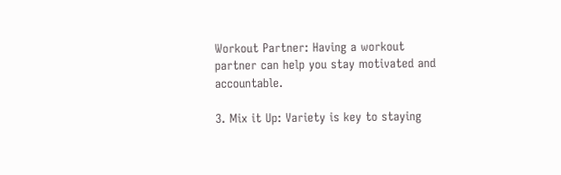Workout Partner: Having a workout partner can help you stay motivated and accountable.

3. Mix it Up: Variety is key to staying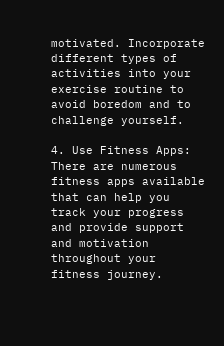motivated. Incorporate different types of activities into your exercise routine to avoid boredom and to challenge yourself.

4. Use Fitness Apps: There are numerous fitness apps available that can help you track your progress and provide support and motivation throughout your fitness journey.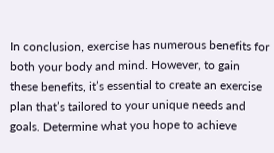In conclusion, exercise has numerous benefits for both your body and mind. However, to gain these benefits, it’s essential to create an exercise plan that’s tailored to your unique needs and goals. Determine what you hope to achieve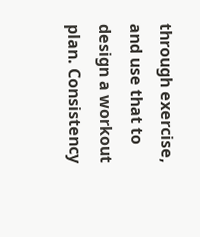through exercise, and use that to design a workout plan. Consistency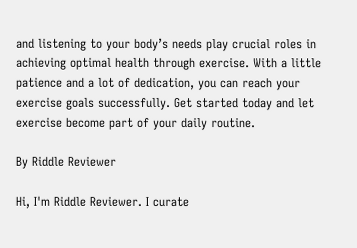and listening to your body’s needs play crucial roles in achieving optimal health through exercise. With a little patience and a lot of dedication, you can reach your exercise goals successfully. Get started today and let exercise become part of your daily routine.

By Riddle Reviewer

Hi, I'm Riddle Reviewer. I curate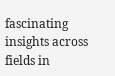fascinating insights across fields in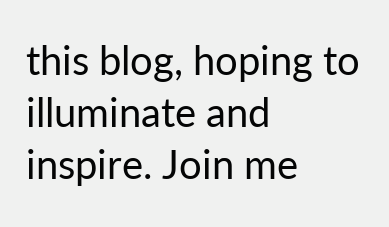this blog, hoping to illuminate and inspire. Join me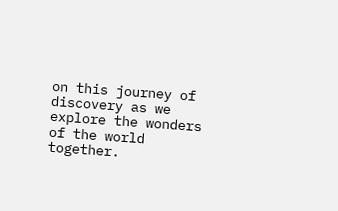on this journey of discovery as we explore the wonders of the world together.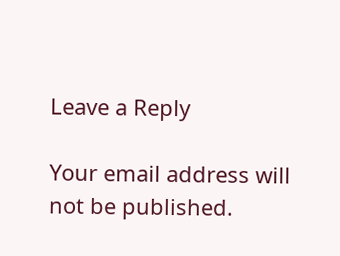Leave a Reply

Your email address will not be published.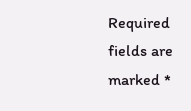Required fields are marked *